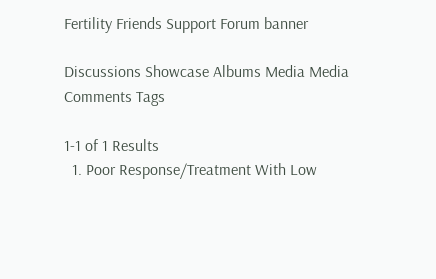Fertility Friends Support Forum banner

Discussions Showcase Albums Media Media Comments Tags

1-1 of 1 Results
  1. Poor Response/Treatment With Low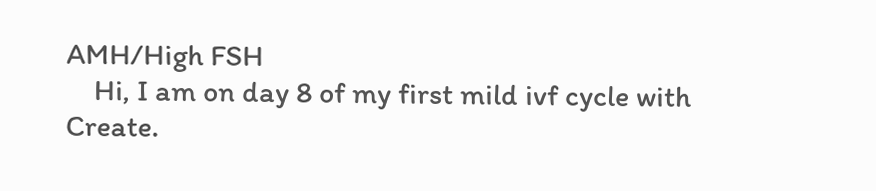AMH/High FSH
    Hi, I am on day 8 of my first mild ivf cycle with Create.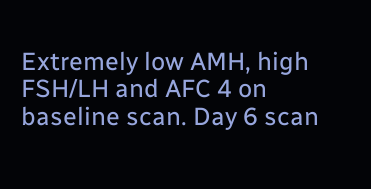Extremely low AMH, high FSH/LH and AFC 4 on baseline scan. Day 6 scan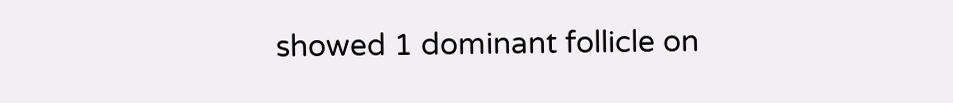showed 1 dominant follicle on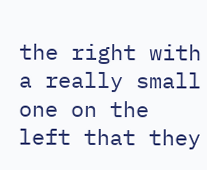the right with a really small one on the left that they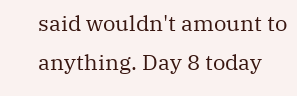said wouldn't amount to anything. Day 8 today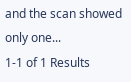and the scan showed only one...
1-1 of 1 Results